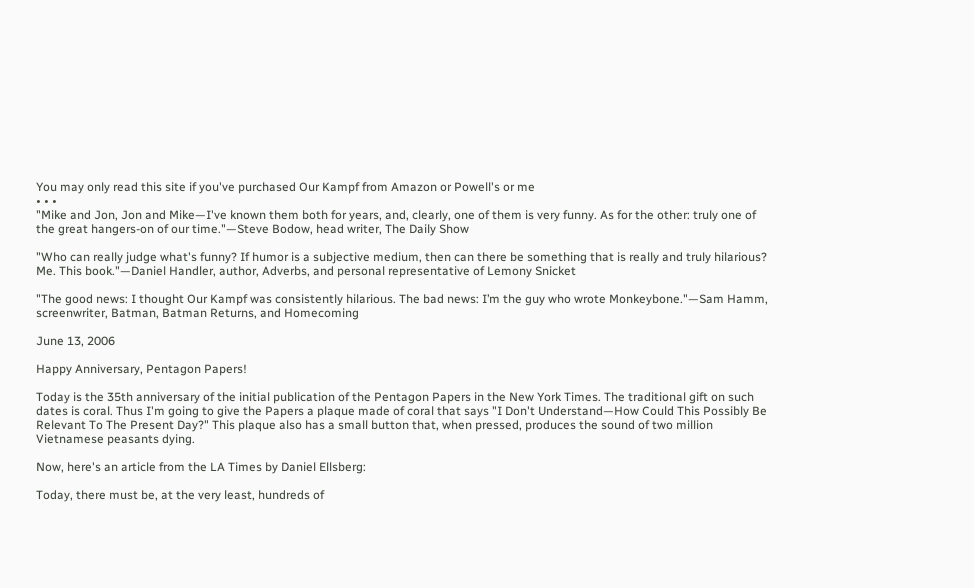You may only read this site if you've purchased Our Kampf from Amazon or Powell's or me
• • •
"Mike and Jon, Jon and Mike—I've known them both for years, and, clearly, one of them is very funny. As for the other: truly one of the great hangers-on of our time."—Steve Bodow, head writer, The Daily Show

"Who can really judge what's funny? If humor is a subjective medium, then can there be something that is really and truly hilarious? Me. This book."—Daniel Handler, author, Adverbs, and personal representative of Lemony Snicket

"The good news: I thought Our Kampf was consistently hilarious. The bad news: I’m the guy who wrote Monkeybone."—Sam Hamm, screenwriter, Batman, Batman Returns, and Homecoming

June 13, 2006

Happy Anniversary, Pentagon Papers!

Today is the 35th anniversary of the initial publication of the Pentagon Papers in the New York Times. The traditional gift on such dates is coral. Thus I'm going to give the Papers a plaque made of coral that says "I Don't Understand—How Could This Possibly Be Relevant To The Present Day?" This plaque also has a small button that, when pressed, produces the sound of two million Vietnamese peasants dying.

Now, here's an article from the LA Times by Daniel Ellsberg:

Today, there must be, at the very least, hundreds of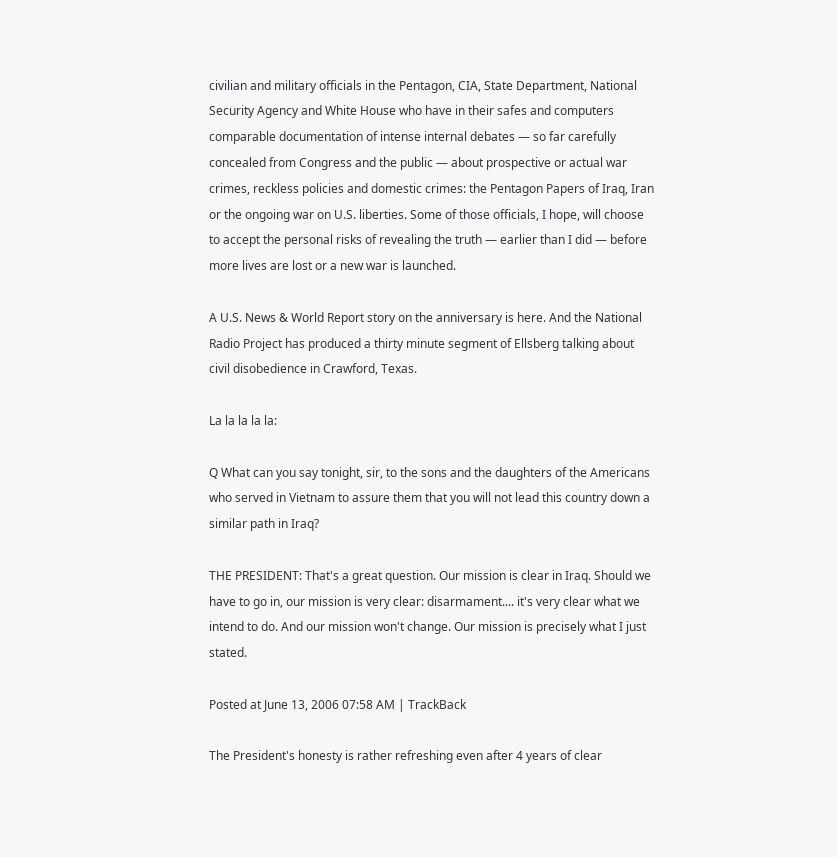civilian and military officials in the Pentagon, CIA, State Department, National Security Agency and White House who have in their safes and computers comparable documentation of intense internal debates — so far carefully concealed from Congress and the public — about prospective or actual war crimes, reckless policies and domestic crimes: the Pentagon Papers of Iraq, Iran or the ongoing war on U.S. liberties. Some of those officials, I hope, will choose to accept the personal risks of revealing the truth — earlier than I did — before more lives are lost or a new war is launched.

A U.S. News & World Report story on the anniversary is here. And the National Radio Project has produced a thirty minute segment of Ellsberg talking about civil disobedience in Crawford, Texas.

La la la la la:

Q What can you say tonight, sir, to the sons and the daughters of the Americans who served in Vietnam to assure them that you will not lead this country down a similar path in Iraq?

THE PRESIDENT: That's a great question. Our mission is clear in Iraq. Should we have to go in, our mission is very clear: disarmament.... it's very clear what we intend to do. And our mission won't change. Our mission is precisely what I just stated.

Posted at June 13, 2006 07:58 AM | TrackBack

The President's honesty is rather refreshing even after 4 years of clear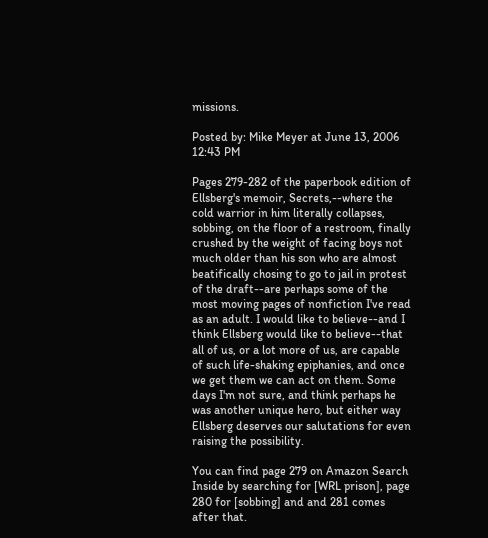missions.

Posted by: Mike Meyer at June 13, 2006 12:43 PM

Pages 279-282 of the paperbook edition of Ellsberg's memoir, Secrets,--where the cold warrior in him literally collapses, sobbing, on the floor of a restroom, finally crushed by the weight of facing boys not much older than his son who are almost beatifically chosing to go to jail in protest of the draft--are perhaps some of the most moving pages of nonfiction I've read as an adult. I would like to believe--and I think Ellsberg would like to believe--that all of us, or a lot more of us, are capable of such life-shaking epiphanies, and once we get them we can act on them. Some days I'm not sure, and think perhaps he was another unique hero, but either way Ellsberg deserves our salutations for even raising the possibility.

You can find page 279 on Amazon Search Inside by searching for [WRL prison], page 280 for [sobbing] and and 281 comes after that.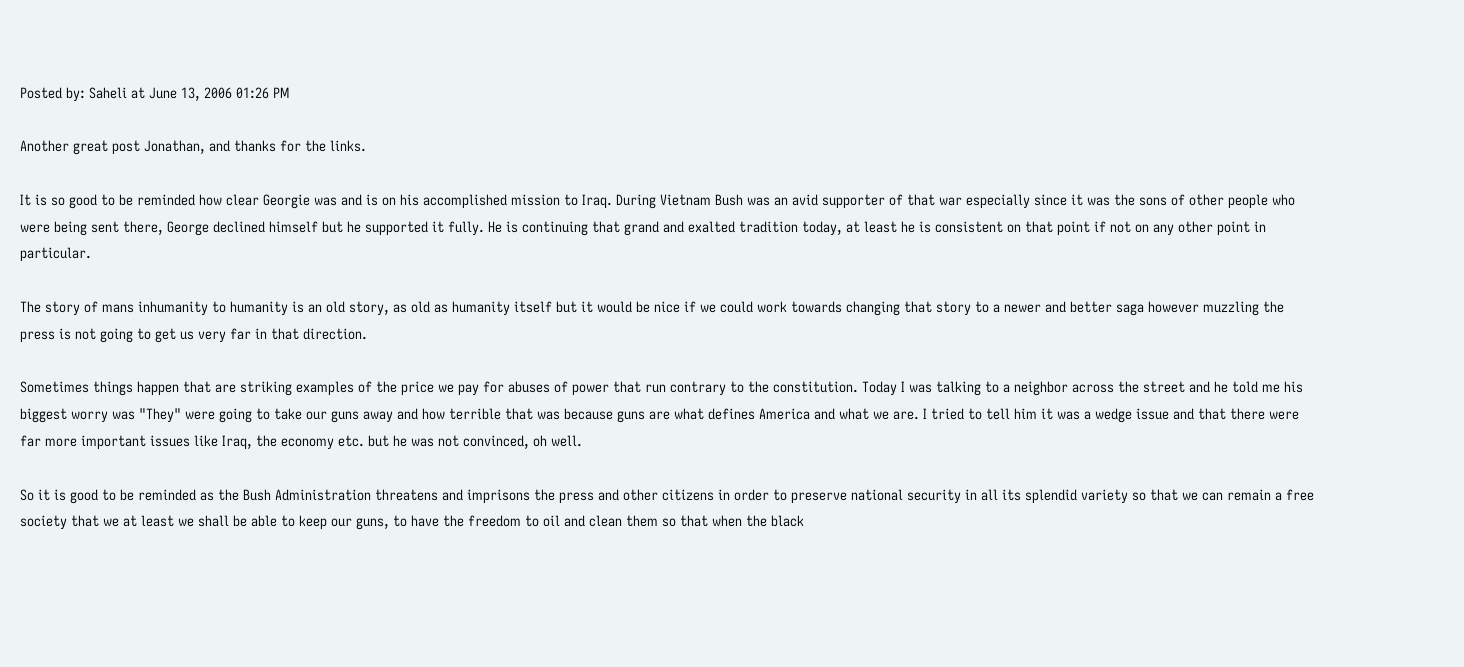Posted by: Saheli at June 13, 2006 01:26 PM

Another great post Jonathan, and thanks for the links.

It is so good to be reminded how clear Georgie was and is on his accomplished mission to Iraq. During Vietnam Bush was an avid supporter of that war especially since it was the sons of other people who were being sent there, George declined himself but he supported it fully. He is continuing that grand and exalted tradition today, at least he is consistent on that point if not on any other point in particular.

The story of mans inhumanity to humanity is an old story, as old as humanity itself but it would be nice if we could work towards changing that story to a newer and better saga however muzzling the press is not going to get us very far in that direction.

Sometimes things happen that are striking examples of the price we pay for abuses of power that run contrary to the constitution. Today I was talking to a neighbor across the street and he told me his biggest worry was "They" were going to take our guns away and how terrible that was because guns are what defines America and what we are. I tried to tell him it was a wedge issue and that there were far more important issues like Iraq, the economy etc. but he was not convinced, oh well.

So it is good to be reminded as the Bush Administration threatens and imprisons the press and other citizens in order to preserve national security in all its splendid variety so that we can remain a free society that we at least we shall be able to keep our guns, to have the freedom to oil and clean them so that when the black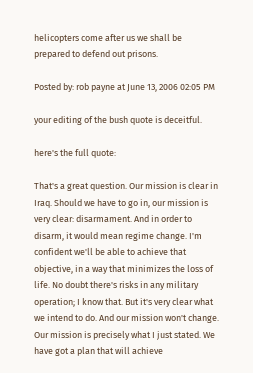helicopters come after us we shall be prepared to defend out prisons.

Posted by: rob payne at June 13, 2006 02:05 PM

your editing of the bush quote is deceitful.

here's the full quote:

That's a great question. Our mission is clear in Iraq. Should we have to go in, our mission is very clear: disarmament. And in order to disarm, it would mean regime change. I'm confident we'll be able to achieve that objective, in a way that minimizes the loss of life. No doubt there's risks in any military operation; I know that. But it's very clear what we intend to do. And our mission won't change. Our mission is precisely what I just stated. We have got a plan that will achieve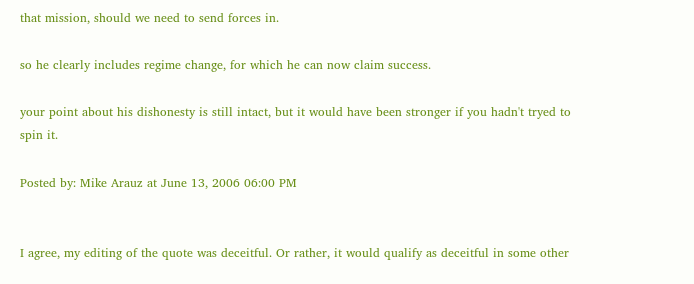that mission, should we need to send forces in.

so he clearly includes regime change, for which he can now claim success.

your point about his dishonesty is still intact, but it would have been stronger if you hadn't tryed to spin it.

Posted by: Mike Arauz at June 13, 2006 06:00 PM


I agree, my editing of the quote was deceitful. Or rather, it would qualify as deceitful in some other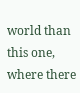world than this one, where there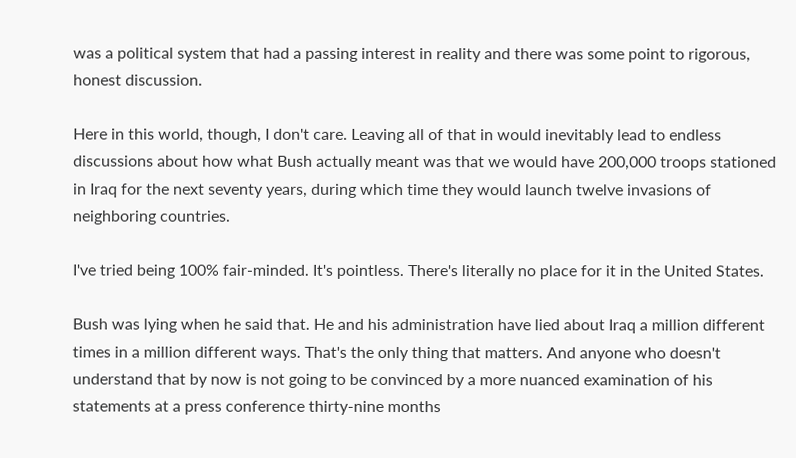was a political system that had a passing interest in reality and there was some point to rigorous, honest discussion.

Here in this world, though, I don't care. Leaving all of that in would inevitably lead to endless discussions about how what Bush actually meant was that we would have 200,000 troops stationed in Iraq for the next seventy years, during which time they would launch twelve invasions of neighboring countries.

I've tried being 100% fair-minded. It's pointless. There's literally no place for it in the United States.

Bush was lying when he said that. He and his administration have lied about Iraq a million different times in a million different ways. That's the only thing that matters. And anyone who doesn't understand that by now is not going to be convinced by a more nuanced examination of his statements at a press conference thirty-nine months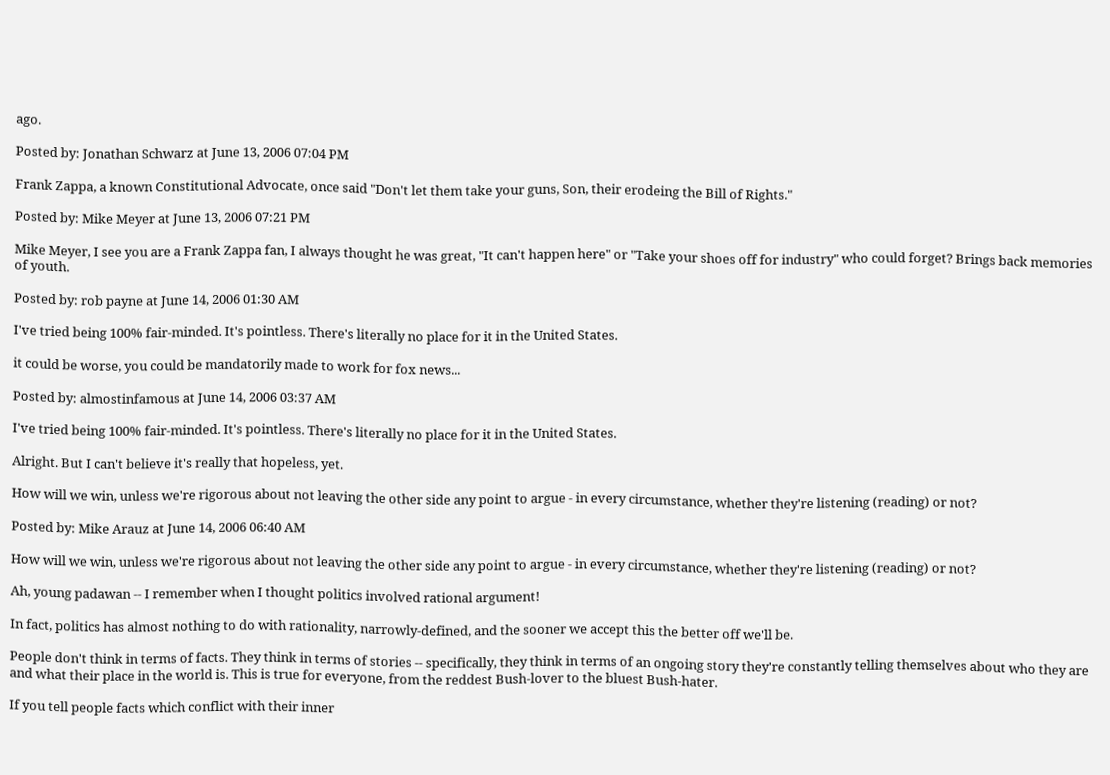ago.

Posted by: Jonathan Schwarz at June 13, 2006 07:04 PM

Frank Zappa, a known Constitutional Advocate, once said "Don't let them take your guns, Son, their erodeing the Bill of Rights."

Posted by: Mike Meyer at June 13, 2006 07:21 PM

Mike Meyer, I see you are a Frank Zappa fan, I always thought he was great, "It can't happen here" or "Take your shoes off for industry" who could forget? Brings back memories of youth.

Posted by: rob payne at June 14, 2006 01:30 AM

I've tried being 100% fair-minded. It's pointless. There's literally no place for it in the United States.

it could be worse, you could be mandatorily made to work for fox news...

Posted by: almostinfamous at June 14, 2006 03:37 AM

I've tried being 100% fair-minded. It's pointless. There's literally no place for it in the United States.

Alright. But I can't believe it's really that hopeless, yet.

How will we win, unless we're rigorous about not leaving the other side any point to argue - in every circumstance, whether they're listening (reading) or not?

Posted by: Mike Arauz at June 14, 2006 06:40 AM

How will we win, unless we're rigorous about not leaving the other side any point to argue - in every circumstance, whether they're listening (reading) or not?

Ah, young padawan -- I remember when I thought politics involved rational argument!

In fact, politics has almost nothing to do with rationality, narrowly-defined, and the sooner we accept this the better off we'll be.

People don't think in terms of facts. They think in terms of stories -- specifically, they think in terms of an ongoing story they're constantly telling themselves about who they are and what their place in the world is. This is true for everyone, from the reddest Bush-lover to the bluest Bush-hater.

If you tell people facts which conflict with their inner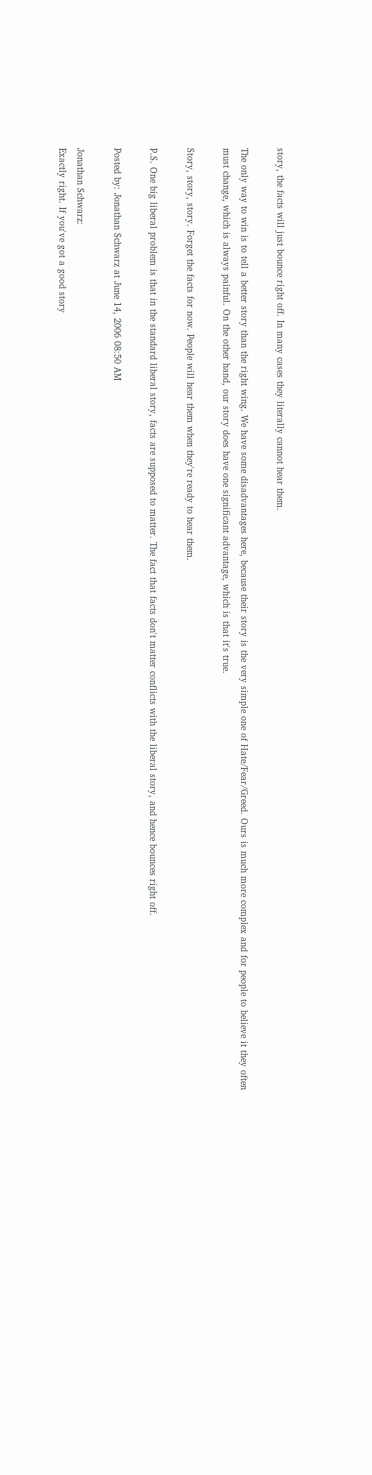story, the facts will just bounce right off. In many cases they literally cannot hear them.

The only way to win is to tell a better story than the right wing. We have some disadvantages here, because their story is the very simple one of Hate/Fear/Greed. Ours is much more complex and for people to believe it they often must change, which is always painful. On the other hand, our story does have one significant advantage, which is that it's true.

Story, story, story. Forget the facts for now. People will hear them when they're ready to hear them.

P.S. One big liberal problem is that in the standard liberal story, facts are supposed to matter. The fact that facts don't matter conflicts with the liberal story, and hence bounces right off.

Posted by: Jonathan Schwarz at June 14, 2006 08:50 AM

Jonathan Schwarz:
Exactly right. If you've got a good story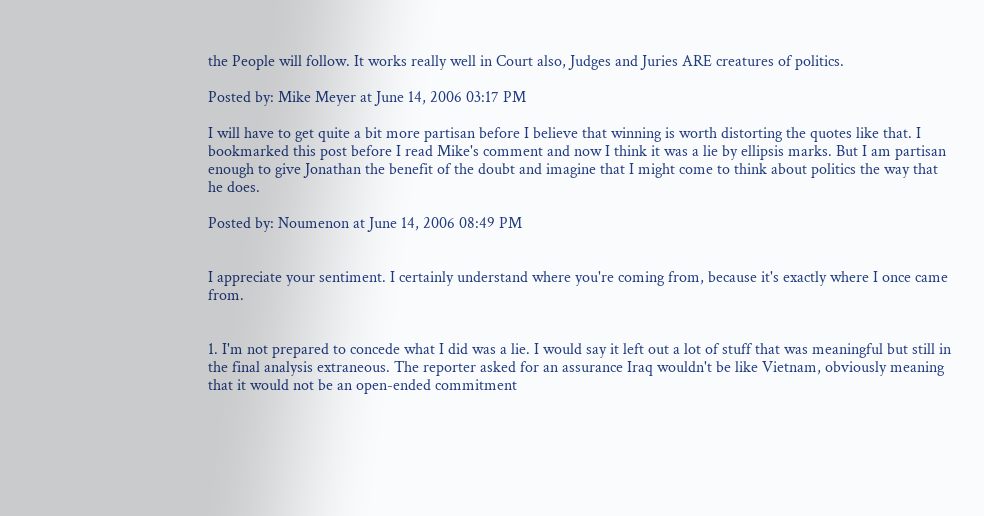the People will follow. It works really well in Court also, Judges and Juries ARE creatures of politics.

Posted by: Mike Meyer at June 14, 2006 03:17 PM

I will have to get quite a bit more partisan before I believe that winning is worth distorting the quotes like that. I bookmarked this post before I read Mike's comment and now I think it was a lie by ellipsis marks. But I am partisan enough to give Jonathan the benefit of the doubt and imagine that I might come to think about politics the way that he does.

Posted by: Noumenon at June 14, 2006 08:49 PM


I appreciate your sentiment. I certainly understand where you're coming from, because it's exactly where I once came from.


1. I'm not prepared to concede what I did was a lie. I would say it left out a lot of stuff that was meaningful but still in the final analysis extraneous. The reporter asked for an assurance Iraq wouldn't be like Vietnam, obviously meaning that it would not be an open-ended commitment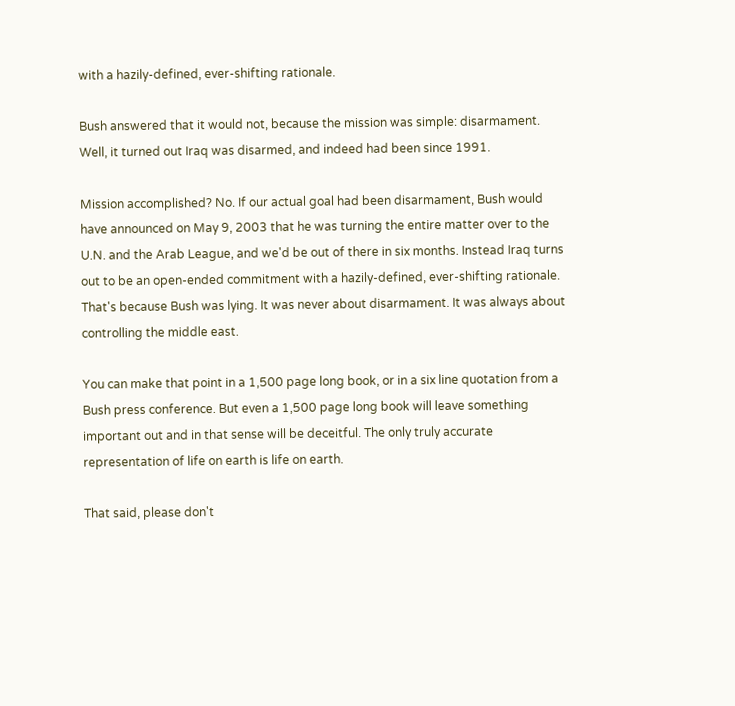with a hazily-defined, ever-shifting rationale.

Bush answered that it would not, because the mission was simple: disarmament. Well, it turned out Iraq was disarmed, and indeed had been since 1991.

Mission accomplished? No. If our actual goal had been disarmament, Bush would have announced on May 9, 2003 that he was turning the entire matter over to the U.N. and the Arab League, and we'd be out of there in six months. Instead Iraq turns out to be an open-ended commitment with a hazily-defined, ever-shifting rationale. That's because Bush was lying. It was never about disarmament. It was always about controlling the middle east.

You can make that point in a 1,500 page long book, or in a six line quotation from a Bush press conference. But even a 1,500 page long book will leave something important out and in that sense will be deceitful. The only truly accurate representation of life on earth is life on earth.

That said, please don't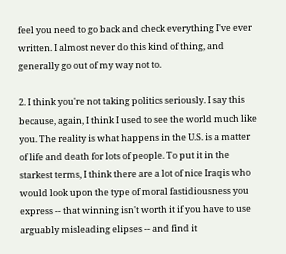feel you need to go back and check everything I've ever written. I almost never do this kind of thing, and generally go out of my way not to.

2. I think you're not taking politics seriously. I say this because, again, I think I used to see the world much like you. The reality is what happens in the U.S. is a matter of life and death for lots of people. To put it in the starkest terms, I think there are a lot of nice Iraqis who would look upon the type of moral fastidiousness you express -- that winning isn't worth it if you have to use arguably misleading elipses -- and find it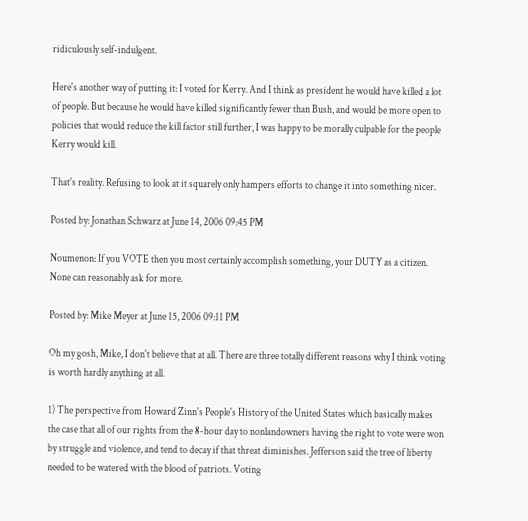ridiculously self-indulgent.

Here's another way of putting it: I voted for Kerry. And I think as president he would have killed a lot of people. But because he would have killed significantly fewer than Bush, and would be more open to policies that would reduce the kill factor still further, I was happy to be morally culpable for the people Kerry would kill.

That's reality. Refusing to look at it squarely only hampers efforts to change it into something nicer.

Posted by: Jonathan Schwarz at June 14, 2006 09:45 PM

Noumenon: If you VOTE then you most certainly accomplish something, your DUTY as a citizen. None can reasonably ask for more.

Posted by: Mike Meyer at June 15, 2006 09:11 PM

Oh my gosh, Mike, I don't believe that at all. There are three totally different reasons why I think voting is worth hardly anything at all.

1) The perspective from Howard Zinn's People's History of the United States which basically makes the case that all of our rights from the 8-hour day to nonlandowners having the right to vote were won by struggle and violence, and tend to decay if that threat diminishes. Jefferson said the tree of liberty needed to be watered with the blood of patriots. Voting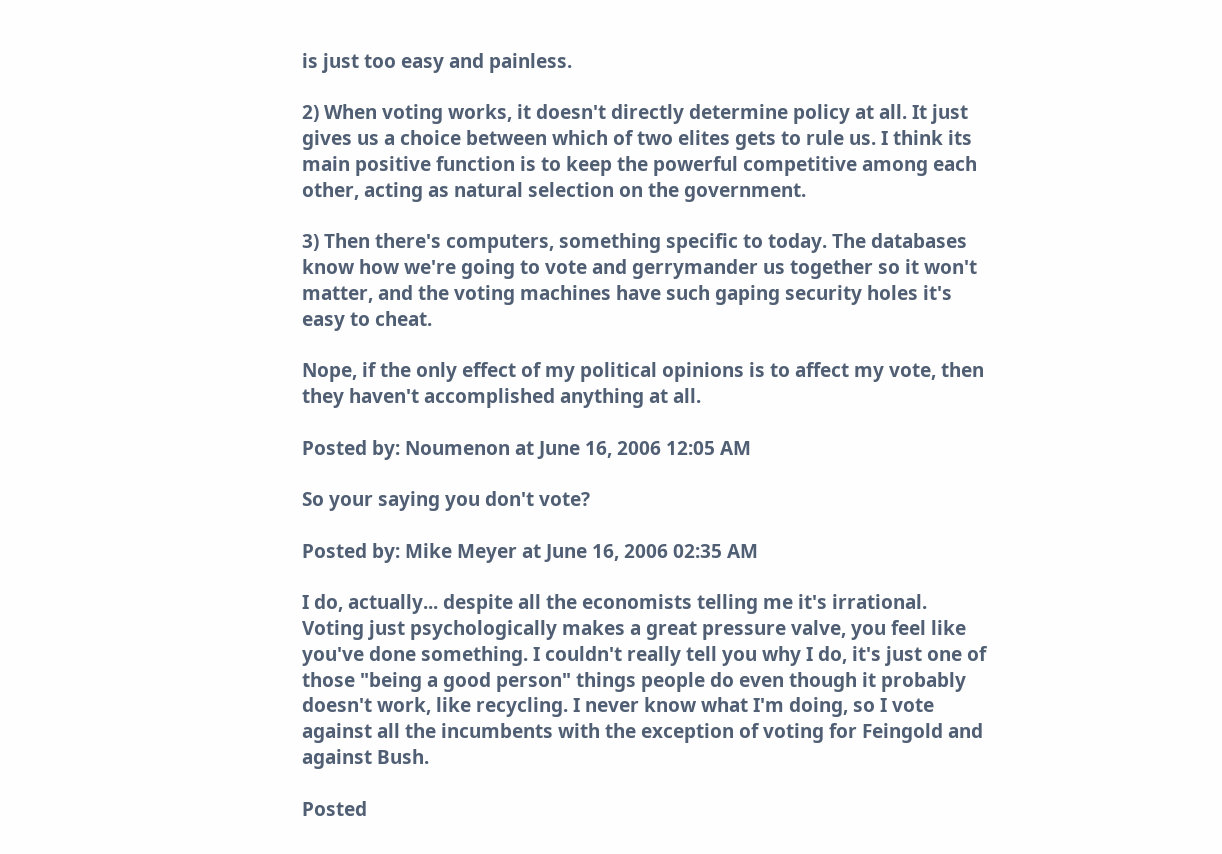is just too easy and painless.

2) When voting works, it doesn't directly determine policy at all. It just gives us a choice between which of two elites gets to rule us. I think its main positive function is to keep the powerful competitive among each other, acting as natural selection on the government.

3) Then there's computers, something specific to today. The databases know how we're going to vote and gerrymander us together so it won't matter, and the voting machines have such gaping security holes it's easy to cheat.

Nope, if the only effect of my political opinions is to affect my vote, then they haven't accomplished anything at all.

Posted by: Noumenon at June 16, 2006 12:05 AM

So your saying you don't vote?

Posted by: Mike Meyer at June 16, 2006 02:35 AM

I do, actually... despite all the economists telling me it's irrational. Voting just psychologically makes a great pressure valve, you feel like you've done something. I couldn't really tell you why I do, it's just one of those "being a good person" things people do even though it probably doesn't work, like recycling. I never know what I'm doing, so I vote against all the incumbents with the exception of voting for Feingold and against Bush.

Posted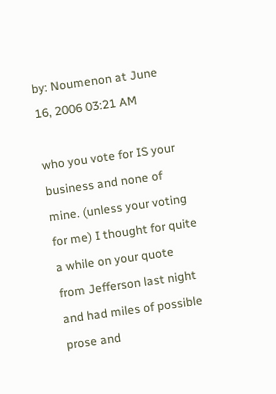by: Noumenon at June 16, 2006 03:21 AM

who you vote for IS your business and none of mine. (unless your voting for me) I thought for quite a while on your quote from Jefferson last night and had miles of possible prose and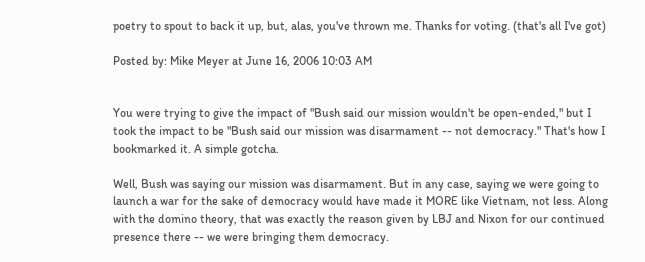poetry to spout to back it up, but, alas, you've thrown me. Thanks for voting. (that's all I've got)

Posted by: Mike Meyer at June 16, 2006 10:03 AM


You were trying to give the impact of "Bush said our mission wouldn't be open-ended," but I took the impact to be "Bush said our mission was disarmament -- not democracy." That's how I bookmarked it. A simple gotcha.

Well, Bush was saying our mission was disarmament. But in any case, saying we were going to launch a war for the sake of democracy would have made it MORE like Vietnam, not less. Along with the domino theory, that was exactly the reason given by LBJ and Nixon for our continued presence there -- we were bringing them democracy.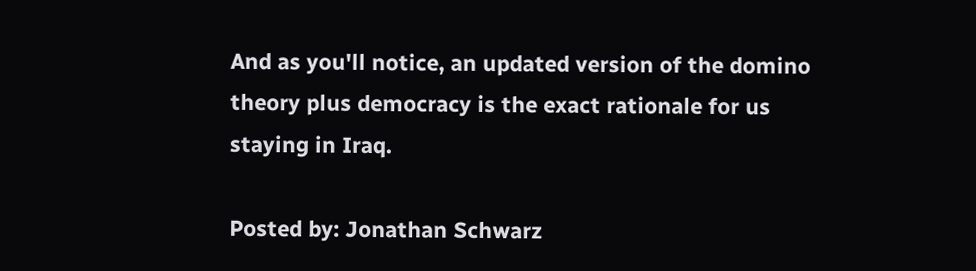And as you'll notice, an updated version of the domino theory plus democracy is the exact rationale for us staying in Iraq.

Posted by: Jonathan Schwarz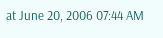at June 20, 2006 07:44 AM